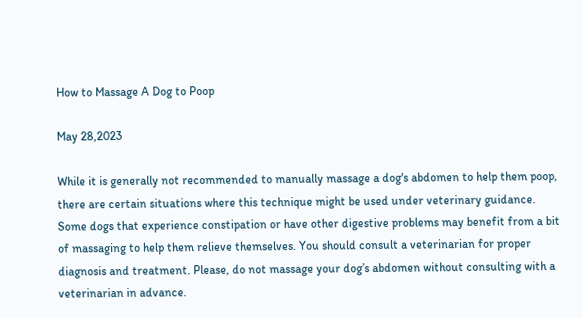How to Massage A Dog to Poop

May 28,2023

While it is generally not recommended to manually massage a dog's abdomen to help them poop, there are certain situations where this technique might be used under veterinary guidance. Some dogs that experience constipation or have other digestive problems may benefit from a bit of massaging to help them relieve themselves. You should consult a veterinarian for proper diagnosis and treatment. Please, do not massage your dog’s abdomen without consulting with a veterinarian in advance.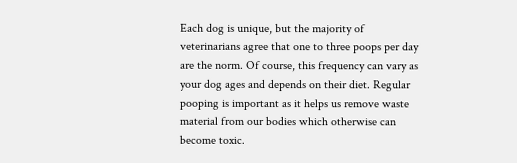Each dog is unique, but the majority of veterinarians agree that one to three poops per day are the norm. Of course, this frequency can vary as your dog ages and depends on their diet. Regular pooping is important as it helps us remove waste material from our bodies which otherwise can become toxic.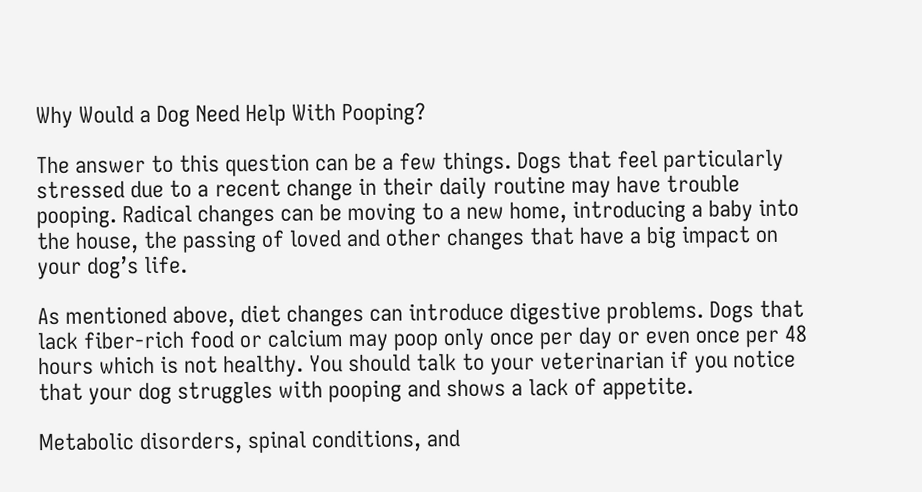Why Would a Dog Need Help With Pooping?

The answer to this question can be a few things. Dogs that feel particularly stressed due to a recent change in their daily routine may have trouble pooping. Radical changes can be moving to a new home, introducing a baby into the house, the passing of loved and other changes that have a big impact on your dog’s life.

As mentioned above, diet changes can introduce digestive problems. Dogs that lack fiber-rich food or calcium may poop only once per day or even once per 48 hours which is not healthy. You should talk to your veterinarian if you notice that your dog struggles with pooping and shows a lack of appetite.

Metabolic disorders, spinal conditions, and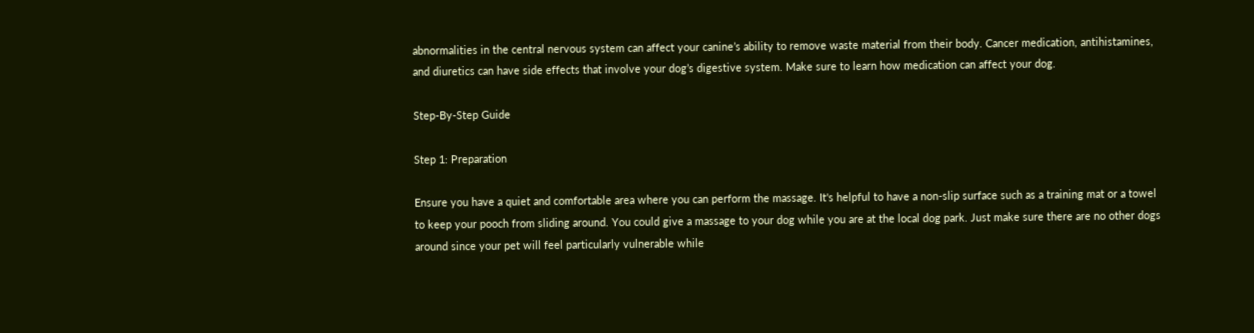abnormalities in the central nervous system can affect your canine’s ability to remove waste material from their body. Cancer medication, antihistamines, and diuretics can have side effects that involve your dog’s digestive system. Make sure to learn how medication can affect your dog.

Step-By-Step Guide

Step 1: Preparation

Ensure you have a quiet and comfortable area where you can perform the massage. It's helpful to have a non-slip surface such as a training mat or a towel to keep your pooch from sliding around. You could give a massage to your dog while you are at the local dog park. Just make sure there are no other dogs around since your pet will feel particularly vulnerable while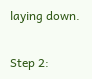laying down.

Step 2: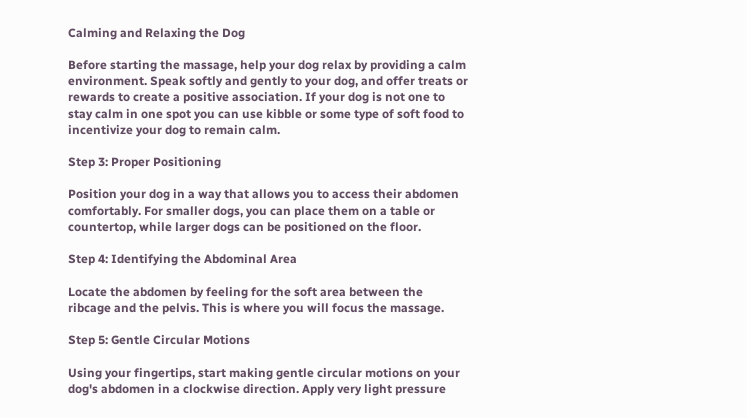Calming and Relaxing the Dog

Before starting the massage, help your dog relax by providing a calm environment. Speak softly and gently to your dog, and offer treats or rewards to create a positive association. If your dog is not one to stay calm in one spot you can use kibble or some type of soft food to incentivize your dog to remain calm.

Step 3: Proper Positioning

Position your dog in a way that allows you to access their abdomen comfortably. For smaller dogs, you can place them on a table or countertop, while larger dogs can be positioned on the floor.

Step 4: Identifying the Abdominal Area

Locate the abdomen by feeling for the soft area between the ribcage and the pelvis. This is where you will focus the massage.

Step 5: Gentle Circular Motions

Using your fingertips, start making gentle circular motions on your dog's abdomen in a clockwise direction. Apply very light pressure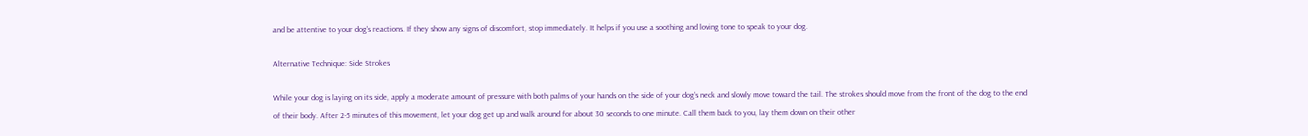and be attentive to your dog's reactions. If they show any signs of discomfort, stop immediately. It helps if you use a soothing and loving tone to speak to your dog.

Alternative Technique: Side Strokes

While your dog is laying on its side, apply a moderate amount of pressure with both palms of your hands on the side of your dog’s neck and slowly move toward the tail. The strokes should move from the front of the dog to the end of their body. After 2-5 minutes of this movement, let your dog get up and walk around for about 30 seconds to one minute. Call them back to you, lay them down on their other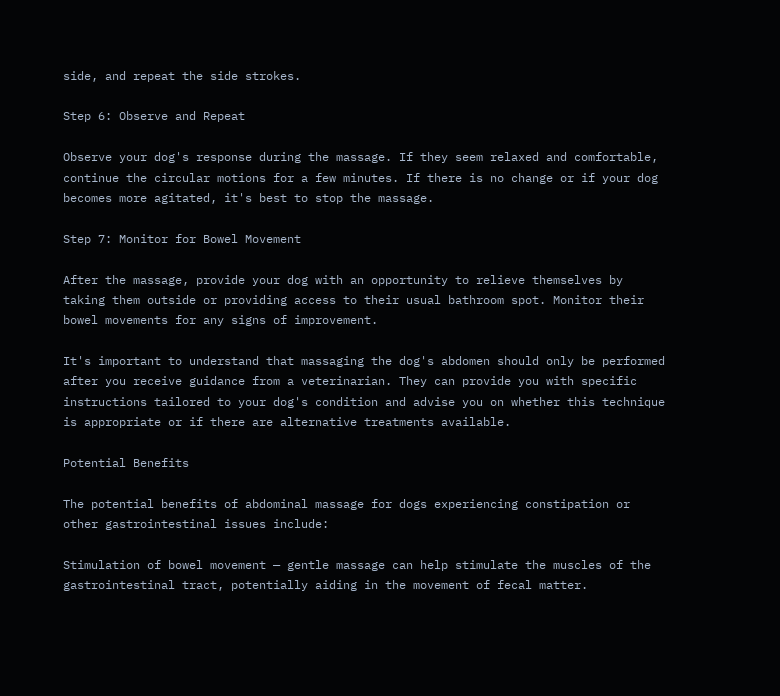side, and repeat the side strokes.

Step 6: Observe and Repeat

Observe your dog's response during the massage. If they seem relaxed and comfortable, continue the circular motions for a few minutes. If there is no change or if your dog becomes more agitated, it's best to stop the massage.

Step 7: Monitor for Bowel Movement

After the massage, provide your dog with an opportunity to relieve themselves by taking them outside or providing access to their usual bathroom spot. Monitor their bowel movements for any signs of improvement.

It's important to understand that massaging the dog's abdomen should only be performed after you receive guidance from a veterinarian. They can provide you with specific instructions tailored to your dog's condition and advise you on whether this technique is appropriate or if there are alternative treatments available.

Potential Benefits

The potential benefits of abdominal massage for dogs experiencing constipation or other gastrointestinal issues include:

Stimulation of bowel movement — gentle massage can help stimulate the muscles of the gastrointestinal tract, potentially aiding in the movement of fecal matter.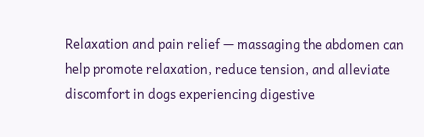Relaxation and pain relief — massaging the abdomen can help promote relaxation, reduce tension, and alleviate discomfort in dogs experiencing digestive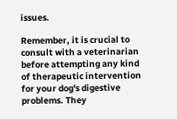issues.

Remember, it is crucial to consult with a veterinarian before attempting any kind of therapeutic intervention for your dog's digestive problems. They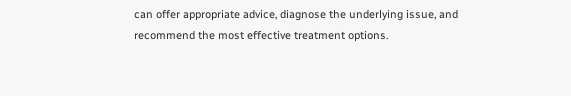can offer appropriate advice, diagnose the underlying issue, and recommend the most effective treatment options.